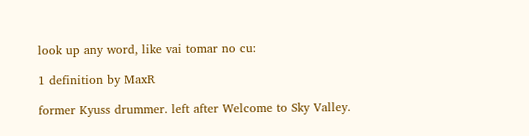look up any word, like vai tomar no cu:

1 definition by MaxR

former Kyuss drummer. left after Welcome to Sky Valley.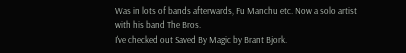Was in lots of bands afterwards, Fu Manchu etc. Now a solo artist with his band The Bros.
I've checked out Saved By Magic by Brant Bjork.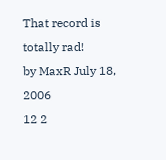That record is totally rad!
by MaxR July 18, 2006
12 2